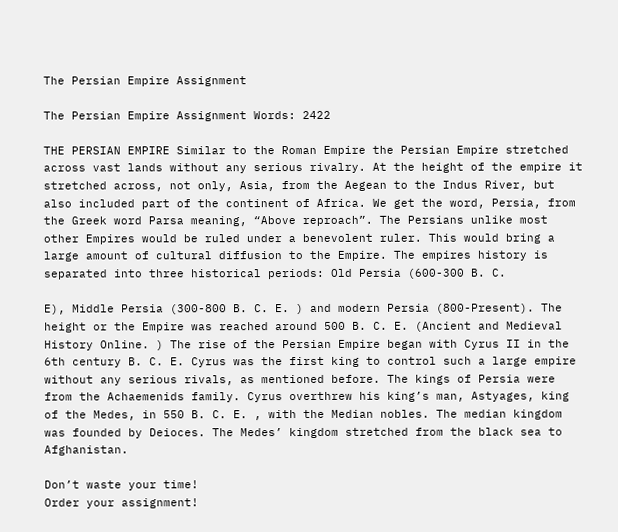The Persian Empire Assignment

The Persian Empire Assignment Words: 2422

THE PERSIAN EMPIRE Similar to the Roman Empire the Persian Empire stretched across vast lands without any serious rivalry. At the height of the empire it stretched across, not only, Asia, from the Aegean to the Indus River, but also included part of the continent of Africa. We get the word, Persia, from the Greek word Parsa meaning, “Above reproach”. The Persians unlike most other Empires would be ruled under a benevolent ruler. This would bring a large amount of cultural diffusion to the Empire. The empires history is separated into three historical periods: Old Persia (600-300 B. C.

E), Middle Persia (300-800 B. C. E. ) and modern Persia (800-Present). The height or the Empire was reached around 500 B. C. E. (Ancient and Medieval History Online. ) The rise of the Persian Empire began with Cyrus II in the 6th century B. C. E. Cyrus was the first king to control such a large empire without any serious rivals, as mentioned before. The kings of Persia were from the Achaemenids family. Cyrus overthrew his king’s man, Astyages, king of the Medes, in 550 B. C. E. , with the Median nobles. The median kingdom was founded by Deioces. The Medes’ kingdom stretched from the black sea to Afghanistan.

Don’t waste your time!
Order your assignment!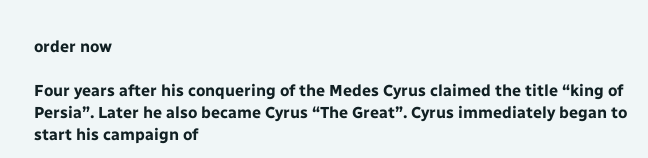order now

Four years after his conquering of the Medes Cyrus claimed the title “king of Persia”. Later he also became Cyrus “The Great”. Cyrus immediately began to start his campaign of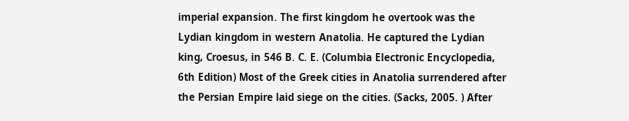imperial expansion. The first kingdom he overtook was the Lydian kingdom in western Anatolia. He captured the Lydian king, Croesus, in 546 B. C. E. (Columbia Electronic Encyclopedia, 6th Edition) Most of the Greek cities in Anatolia surrendered after the Persian Empire laid siege on the cities. (Sacks, 2005. ) After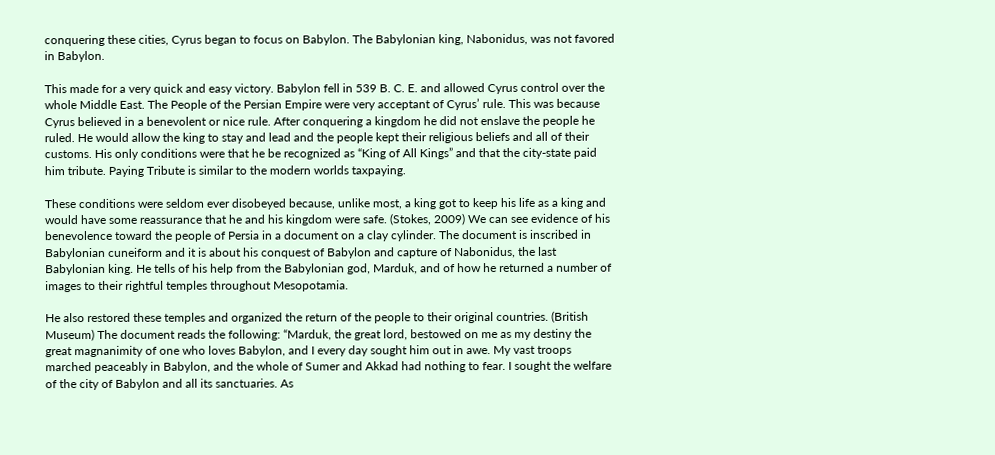conquering these cities, Cyrus began to focus on Babylon. The Babylonian king, Nabonidus, was not favored in Babylon.

This made for a very quick and easy victory. Babylon fell in 539 B. C. E. and allowed Cyrus control over the whole Middle East. The People of the Persian Empire were very acceptant of Cyrus’ rule. This was because Cyrus believed in a benevolent or nice rule. After conquering a kingdom he did not enslave the people he ruled. He would allow the king to stay and lead and the people kept their religious beliefs and all of their customs. His only conditions were that he be recognized as “King of All Kings” and that the city-state paid him tribute. Paying Tribute is similar to the modern worlds taxpaying.

These conditions were seldom ever disobeyed because, unlike most, a king got to keep his life as a king and would have some reassurance that he and his kingdom were safe. (Stokes, 2009) We can see evidence of his benevolence toward the people of Persia in a document on a clay cylinder. The document is inscribed in Babylonian cuneiform and it is about his conquest of Babylon and capture of Nabonidus, the last Babylonian king. He tells of his help from the Babylonian god, Marduk, and of how he returned a number of images to their rightful temples throughout Mesopotamia.

He also restored these temples and organized the return of the people to their original countries. (British Museum) The document reads the following: “Marduk, the great lord, bestowed on me as my destiny the great magnanimity of one who loves Babylon, and I every day sought him out in awe. My vast troops marched peaceably in Babylon, and the whole of Sumer and Akkad had nothing to fear. I sought the welfare of the city of Babylon and all its sanctuaries. As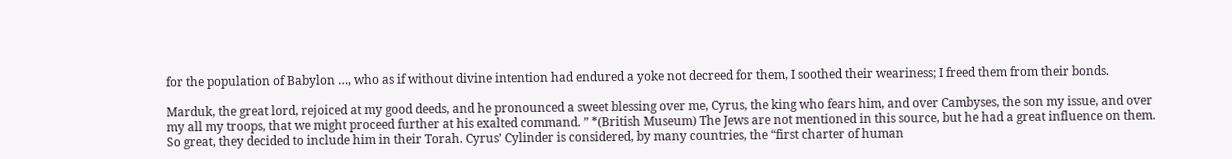for the population of Babylon …, who as if without divine intention had endured a yoke not decreed for them, I soothed their weariness; I freed them from their bonds.

Marduk, the great lord, rejoiced at my good deeds, and he pronounced a sweet blessing over me, Cyrus, the king who fears him, and over Cambyses, the son my issue, and over my all my troops, that we might proceed further at his exalted command. ” *(British Museum) The Jews are not mentioned in this source, but he had a great influence on them. So great, they decided to include him in their Torah. Cyrus’ Cylinder is considered, by many countries, the “first charter of human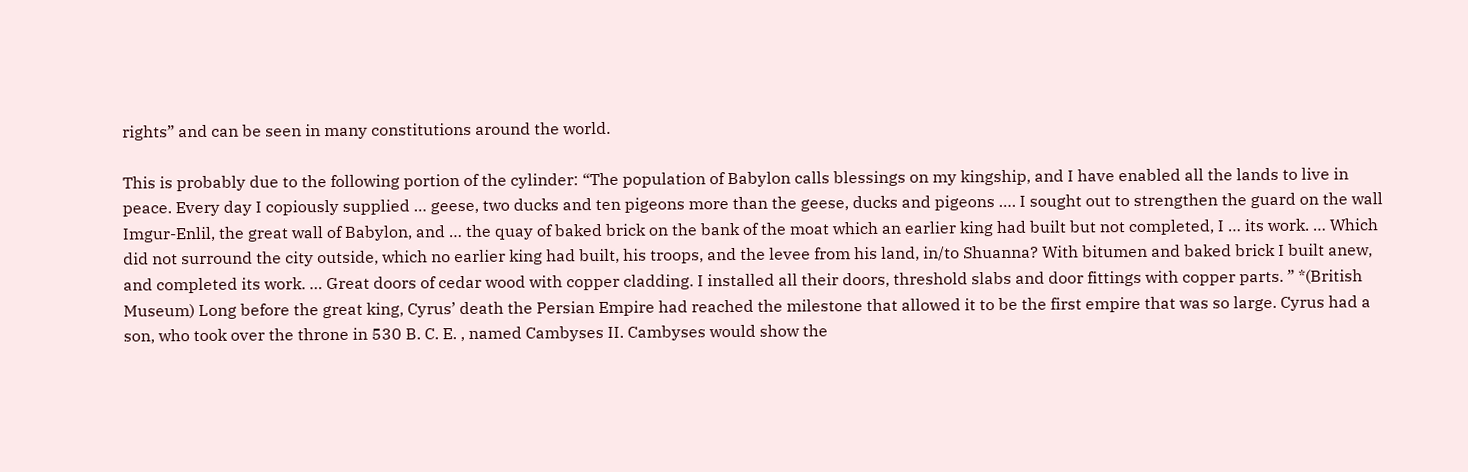rights” and can be seen in many constitutions around the world.

This is probably due to the following portion of the cylinder: “The population of Babylon calls blessings on my kingship, and I have enabled all the lands to live in peace. Every day I copiously supplied … geese, two ducks and ten pigeons more than the geese, ducks and pigeons …. I sought out to strengthen the guard on the wall Imgur-Enlil, the great wall of Babylon, and … the quay of baked brick on the bank of the moat which an earlier king had built but not completed, I … its work. … Which did not surround the city outside, which no earlier king had built, his troops, and the levee from his land, in/to Shuanna? With bitumen and baked brick I built anew, and completed its work. … Great doors of cedar wood with copper cladding. I installed all their doors, threshold slabs and door fittings with copper parts. ” *(British Museum) Long before the great king, Cyrus’ death the Persian Empire had reached the milestone that allowed it to be the first empire that was so large. Cyrus had a son, who took over the throne in 530 B. C. E. , named Cambyses II. Cambyses would show the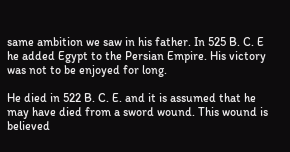same ambition we saw in his father. In 525 B. C. E he added Egypt to the Persian Empire. His victory was not to be enjoyed for long.

He died in 522 B. C. E. and it is assumed that he may have died from a sword wound. This wound is believed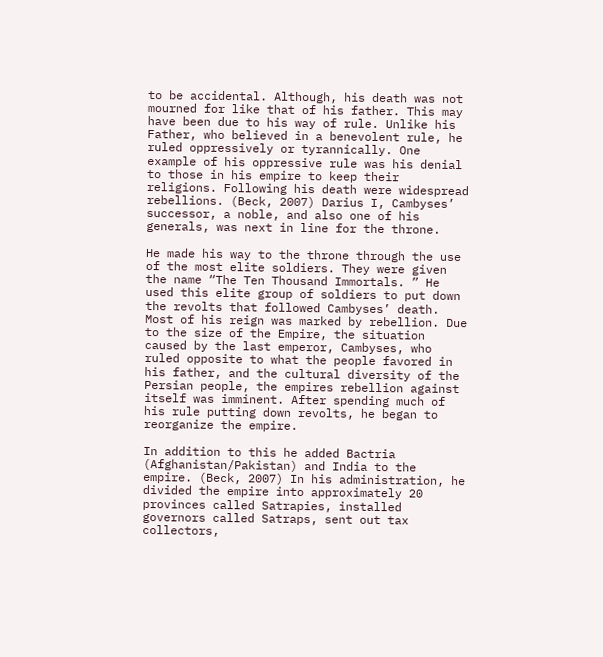to be accidental. Although, his death was not mourned for like that of his father. This may have been due to his way of rule. Unlike his Father, who believed in a benevolent rule, he ruled oppressively or tyrannically. One example of his oppressive rule was his denial to those in his empire to keep their religions. Following his death were widespread rebellions. (Beck, 2007) Darius I, Cambyses’ successor, a noble, and also one of his generals, was next in line for the throne.

He made his way to the throne through the use of the most elite soldiers. They were given the name “The Ten Thousand Immortals. ” He used this elite group of soldiers to put down the revolts that followed Cambyses’ death. Most of his reign was marked by rebellion. Due to the size of the Empire, the situation caused by the last emperor, Cambyses, who ruled opposite to what the people favored in his father, and the cultural diversity of the Persian people, the empires rebellion against itself was imminent. After spending much of his rule putting down revolts, he began to reorganize the empire.

In addition to this he added Bactria (Afghanistan/Pakistan) and India to the empire. (Beck, 2007) In his administration, he divided the empire into approximately 20 provinces called Satrapies, installed governors called Satraps, sent out tax collectors,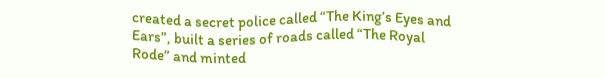created a secret police called “The King’s Eyes and Ears”, built a series of roads called “The Royal Rode” and minted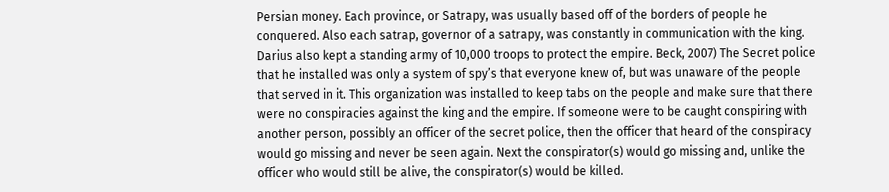Persian money. Each province, or Satrapy, was usually based off of the borders of people he conquered. Also each satrap, governor of a satrapy, was constantly in communication with the king. Darius also kept a standing army of 10,000 troops to protect the empire. Beck, 2007) The Secret police that he installed was only a system of spy’s that everyone knew of, but was unaware of the people that served in it. This organization was installed to keep tabs on the people and make sure that there were no conspiracies against the king and the empire. If someone were to be caught conspiring with another person, possibly an officer of the secret police, then the officer that heard of the conspiracy would go missing and never be seen again. Next the conspirator(s) would go missing and, unlike the officer who would still be alive, the conspirator(s) would be killed.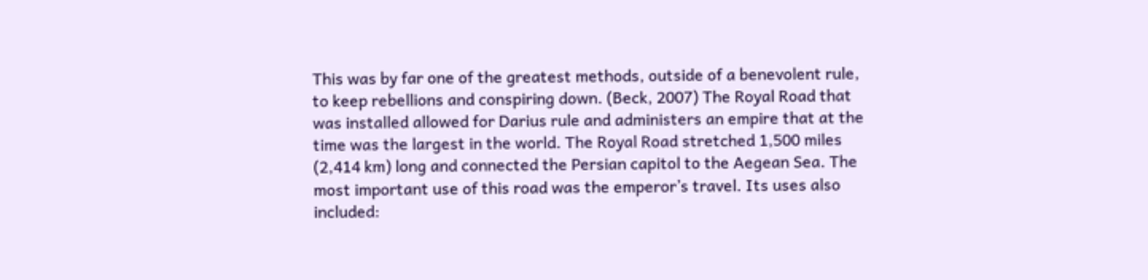This was by far one of the greatest methods, outside of a benevolent rule, to keep rebellions and conspiring down. (Beck, 2007) The Royal Road that was installed allowed for Darius rule and administers an empire that at the time was the largest in the world. The Royal Road stretched 1,500 miles (2,414 km) long and connected the Persian capitol to the Aegean Sea. The most important use of this road was the emperor’s travel. Its uses also included: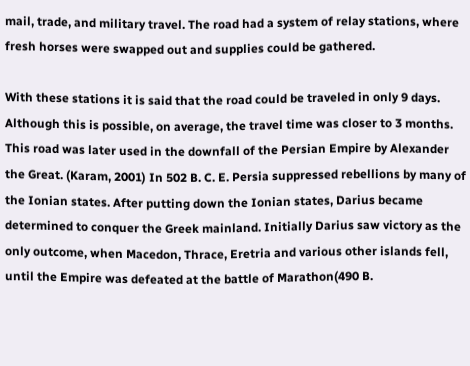mail, trade, and military travel. The road had a system of relay stations, where fresh horses were swapped out and supplies could be gathered.

With these stations it is said that the road could be traveled in only 9 days. Although this is possible, on average, the travel time was closer to 3 months. This road was later used in the downfall of the Persian Empire by Alexander the Great. (Karam, 2001) In 502 B. C. E. Persia suppressed rebellions by many of the Ionian states. After putting down the Ionian states, Darius became determined to conquer the Greek mainland. Initially Darius saw victory as the only outcome, when Macedon, Thrace, Eretria and various other islands fell, until the Empire was defeated at the battle of Marathon(490 B.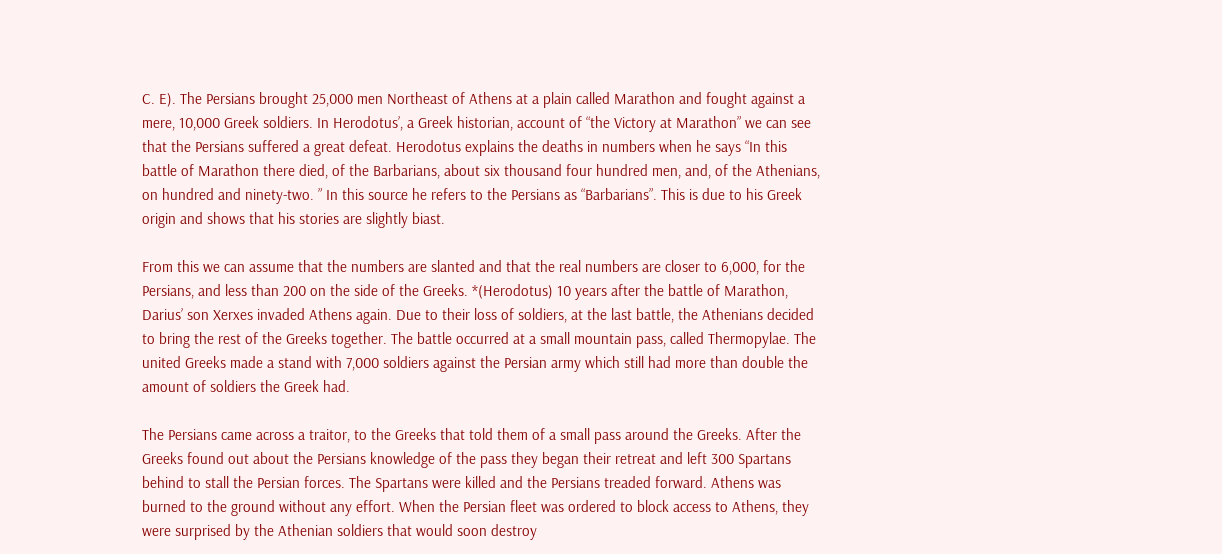C. E). The Persians brought 25,000 men Northeast of Athens at a plain called Marathon and fought against a mere, 10,000 Greek soldiers. In Herodotus’, a Greek historian, account of “the Victory at Marathon” we can see that the Persians suffered a great defeat. Herodotus explains the deaths in numbers when he says “In this battle of Marathon there died, of the Barbarians, about six thousand four hundred men, and, of the Athenians, on hundred and ninety-two. ” In this source he refers to the Persians as “Barbarians”. This is due to his Greek origin and shows that his stories are slightly biast.

From this we can assume that the numbers are slanted and that the real numbers are closer to 6,000, for the Persians, and less than 200 on the side of the Greeks. *(Herodotus) 10 years after the battle of Marathon, Darius’ son Xerxes invaded Athens again. Due to their loss of soldiers, at the last battle, the Athenians decided to bring the rest of the Greeks together. The battle occurred at a small mountain pass, called Thermopylae. The united Greeks made a stand with 7,000 soldiers against the Persian army which still had more than double the amount of soldiers the Greek had.

The Persians came across a traitor, to the Greeks that told them of a small pass around the Greeks. After the Greeks found out about the Persians knowledge of the pass they began their retreat and left 300 Spartans behind to stall the Persian forces. The Spartans were killed and the Persians treaded forward. Athens was burned to the ground without any effort. When the Persian fleet was ordered to block access to Athens, they were surprised by the Athenian soldiers that would soon destroy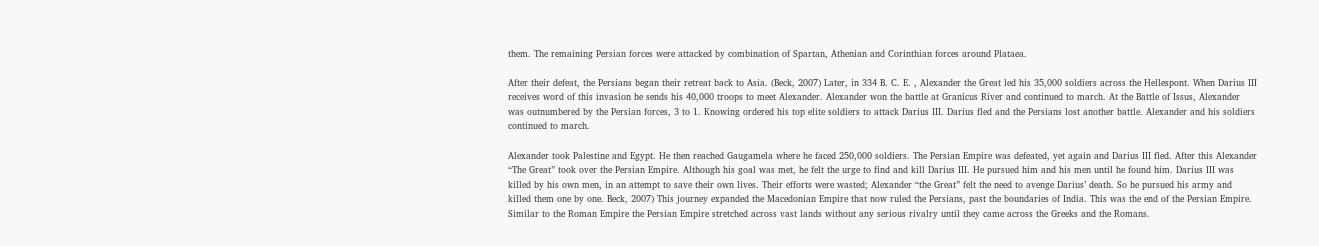them. The remaining Persian forces were attacked by combination of Spartan, Athenian and Corinthian forces around Plataea.

After their defeat, the Persians began their retreat back to Asia. (Beck, 2007) Later, in 334 B. C. E. , Alexander the Great led his 35,000 soldiers across the Hellespont. When Darius III receives word of this invasion he sends his 40,000 troops to meet Alexander. Alexander won the battle at Granicus River and continued to march. At the Battle of Issus, Alexander was outnumbered by the Persian forces, 3 to 1. Knowing ordered his top elite soldiers to attack Darius III. Darius fled and the Persians lost another battle. Alexander and his soldiers continued to march.

Alexander took Palestine and Egypt. He then reached Gaugamela where he faced 250,000 soldiers. The Persian Empire was defeated, yet again and Darius III fled. After this Alexander “The Great” took over the Persian Empire. Although his goal was met, he felt the urge to find and kill Darius III. He pursued him and his men until he found him. Darius III was killed by his own men, in an attempt to save their own lives. Their efforts were wasted; Alexander “the Great” felt the need to avenge Darius’ death. So he pursued his army and killed them one by one. Beck, 2007) This journey expanded the Macedonian Empire that now ruled the Persians, past the boundaries of India. This was the end of the Persian Empire. Similar to the Roman Empire the Persian Empire stretched across vast lands without any serious rivalry until they came across the Greeks and the Romans.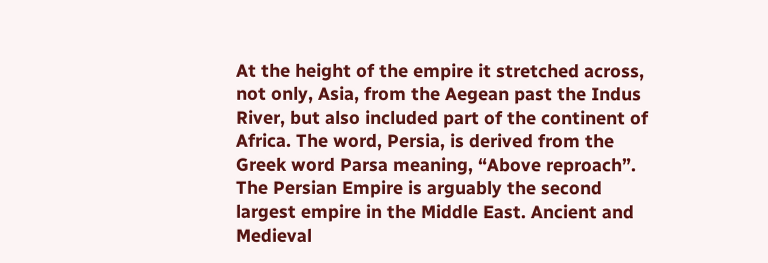At the height of the empire it stretched across, not only, Asia, from the Aegean past the Indus River, but also included part of the continent of Africa. The word, Persia, is derived from the Greek word Parsa meaning, “Above reproach”. The Persian Empire is arguably the second largest empire in the Middle East. Ancient and Medieval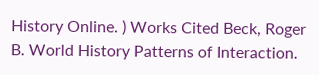History Online. ) Works Cited Beck, Roger B. World History Patterns of Interaction.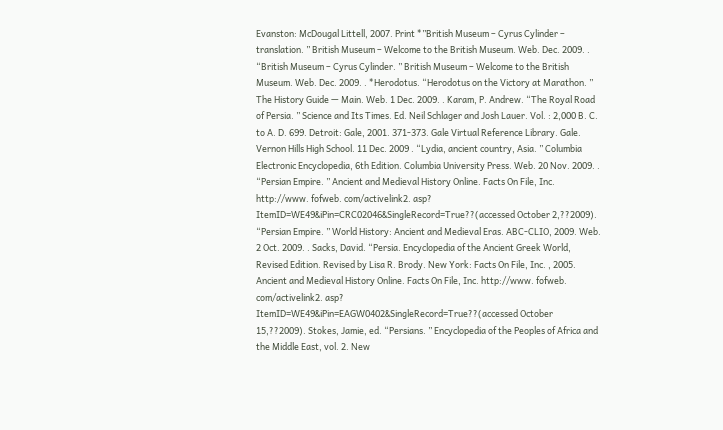Evanston: McDougal Littell, 2007. Print *”British Museum – Cyrus Cylinder – translation. ” British Museum – Welcome to the British Museum. Web. Dec. 2009. . “British Museum – Cyrus Cylinder. ” British Museum – Welcome to the British Museum. Web. Dec. 2009. . *Herodotus. “Herodotus on the Victory at Marathon. ” The History Guide — Main. Web. 1 Dec. 2009. . Karam, P. Andrew. “The Royal Road of Persia. ” Science and Its Times. Ed. Neil Schlager and Josh Lauer. Vol. : 2,000 B. C. to A. D. 699. Detroit: Gale, 2001. 371-373. Gale Virtual Reference Library. Gale. Vernon Hills High School. 11 Dec. 2009 . “Lydia, ancient country, Asia. ” Columbia Electronic Encyclopedia, 6th Edition. Columbia University Press. Web. 20 Nov. 2009. . “Persian Empire. ” Ancient and Medieval History Online. Facts On File, Inc. http://www. fofweb. com/activelink2. asp? ItemID=WE49&iPin=CRC02046&SingleRecord=True??(accessed October 2,??2009). “Persian Empire. ” World History: Ancient and Medieval Eras. ABC-CLIO, 2009. Web. 2 Oct. 2009. . Sacks, David. “Persia. Encyclopedia of the Ancient Greek World, Revised Edition. Revised by Lisa R. Brody. New York: Facts On File, Inc. , 2005. Ancient and Medieval History Online. Facts On File, Inc. http://www. fofweb. com/activelink2. asp? ItemID=WE49&iPin=EAGW0402&SingleRecord=True??(accessed October 15,??2009). Stokes, Jamie, ed. “Persians. ” Encyclopedia of the Peoples of Africa and the Middle East, vol. 2. New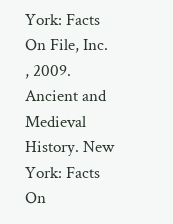York: Facts On File, Inc. , 2009. Ancient and Medieval History. New York: Facts On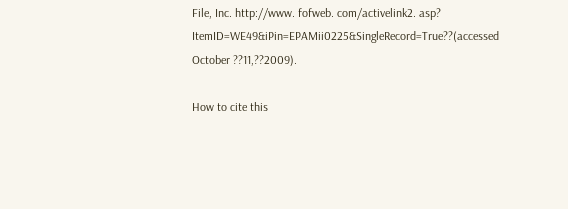File, Inc. http://www. fofweb. com/activelink2. asp? ItemID=WE49&iPin=EPAMii0225&SingleRecord=True??(accessed October ??11,??2009).

How to cite this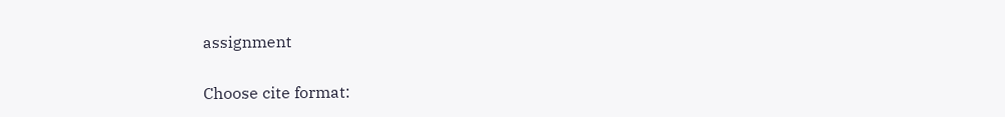assignment

Choose cite format: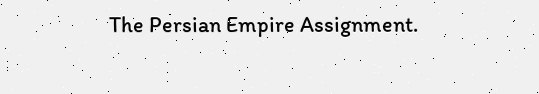The Persian Empire Assignment.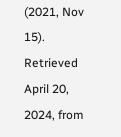(2021, Nov 15). Retrieved April 20, 2024, from